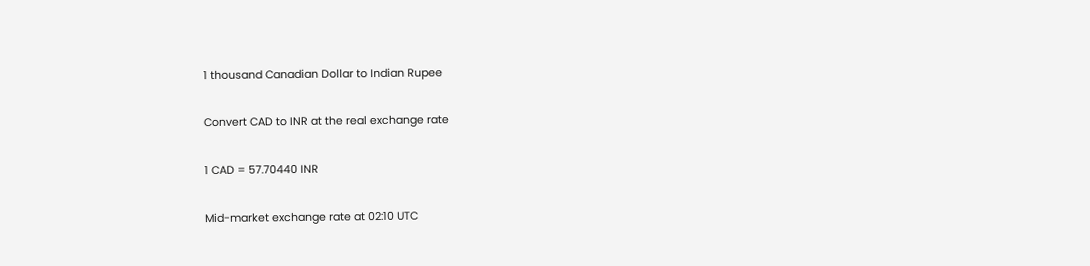1 thousand Canadian Dollar to Indian Rupee

Convert CAD to INR at the real exchange rate

1 CAD = 57.70440 INR

Mid-market exchange rate at 02:10 UTC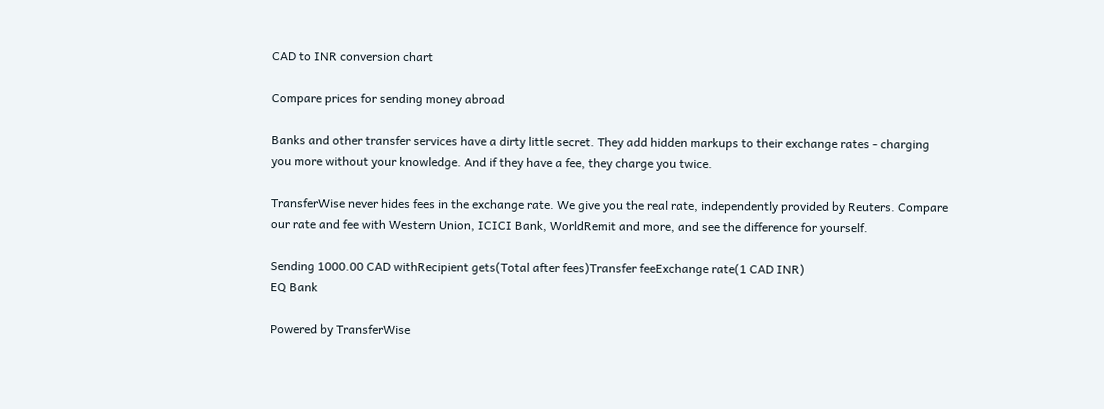CAD to INR conversion chart

Compare prices for sending money abroad

Banks and other transfer services have a dirty little secret. They add hidden markups to their exchange rates - charging you more without your knowledge. And if they have a fee, they charge you twice.

TransferWise never hides fees in the exchange rate. We give you the real rate, independently provided by Reuters. Compare our rate and fee with Western Union, ICICI Bank, WorldRemit and more, and see the difference for yourself.

Sending 1000.00 CAD withRecipient gets(Total after fees)Transfer feeExchange rate(1 CAD INR)
EQ Bank

Powered by TransferWise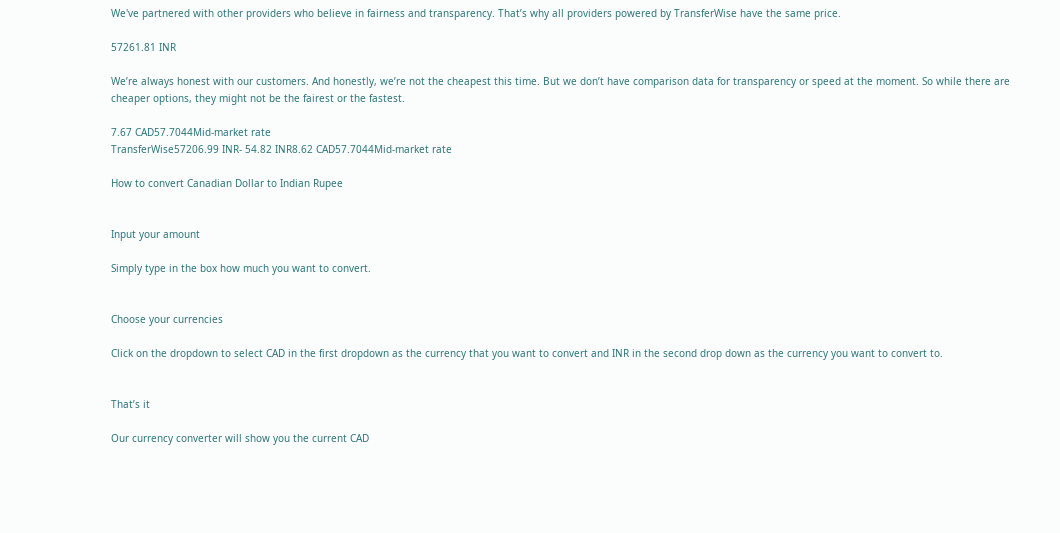We've partnered with other providers who believe in fairness and transparency. That’s why all providers powered by TransferWise have the same price.

57261.81 INR

We’re always honest with our customers. And honestly, we’re not the cheapest this time. But we don’t have comparison data for transparency or speed at the moment. So while there are cheaper options, they might not be the fairest or the fastest.

7.67 CAD57.7044Mid-market rate
TransferWise57206.99 INR- 54.82 INR8.62 CAD57.7044Mid-market rate

How to convert Canadian Dollar to Indian Rupee


Input your amount

Simply type in the box how much you want to convert.


Choose your currencies

Click on the dropdown to select CAD in the first dropdown as the currency that you want to convert and INR in the second drop down as the currency you want to convert to.


That’s it

Our currency converter will show you the current CAD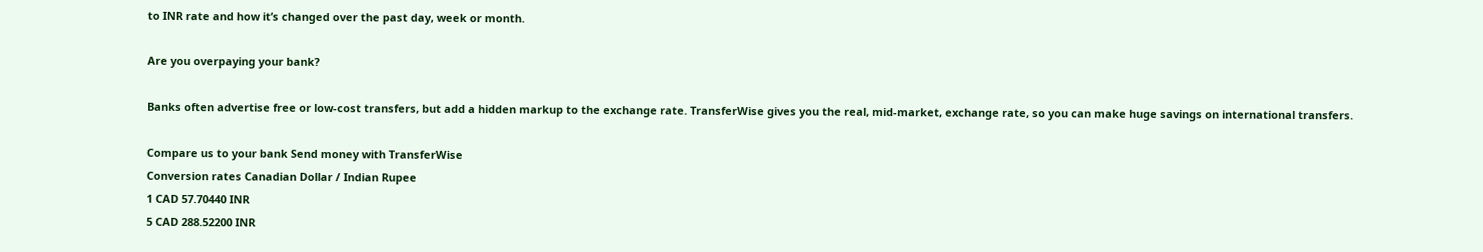to INR rate and how it’s changed over the past day, week or month.

Are you overpaying your bank?

Banks often advertise free or low-cost transfers, but add a hidden markup to the exchange rate. TransferWise gives you the real, mid-market, exchange rate, so you can make huge savings on international transfers.

Compare us to your bank Send money with TransferWise
Conversion rates Canadian Dollar / Indian Rupee
1 CAD 57.70440 INR
5 CAD 288.52200 INR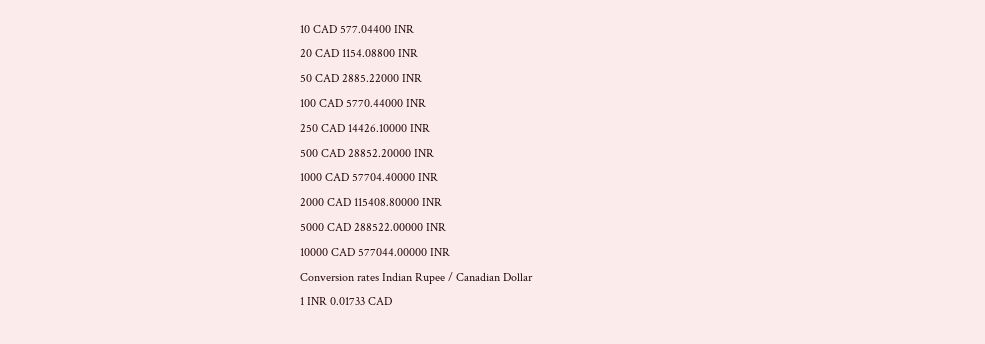10 CAD 577.04400 INR
20 CAD 1154.08800 INR
50 CAD 2885.22000 INR
100 CAD 5770.44000 INR
250 CAD 14426.10000 INR
500 CAD 28852.20000 INR
1000 CAD 57704.40000 INR
2000 CAD 115408.80000 INR
5000 CAD 288522.00000 INR
10000 CAD 577044.00000 INR
Conversion rates Indian Rupee / Canadian Dollar
1 INR 0.01733 CAD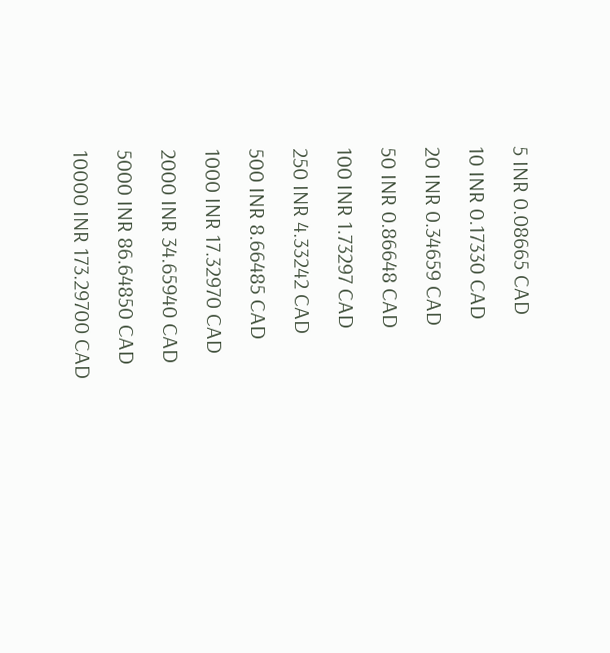5 INR 0.08665 CAD
10 INR 0.17330 CAD
20 INR 0.34659 CAD
50 INR 0.86648 CAD
100 INR 1.73297 CAD
250 INR 4.33242 CAD
500 INR 8.66485 CAD
1000 INR 17.32970 CAD
2000 INR 34.65940 CAD
5000 INR 86.64850 CAD
10000 INR 173.29700 CAD